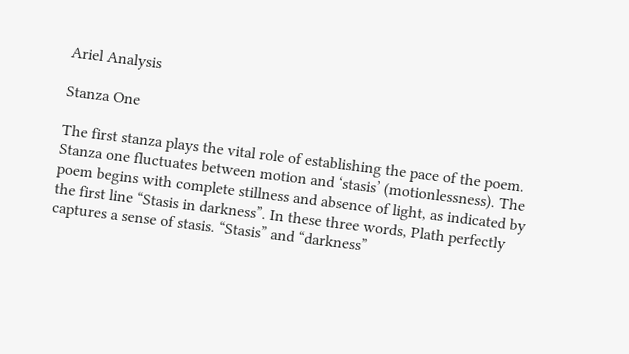Ariel Analysis

Stanza One

The first stanza plays the vital role of establishing the pace of the poem. Stanza one fluctuates between motion and ‘stasis’ (motionlessness). The poem begins with complete stillness and absence of light, as indicated by the first line “Stasis in darkness”. In these three words, Plath perfectly captures a sense of stasis. “Stasis” and “darkness”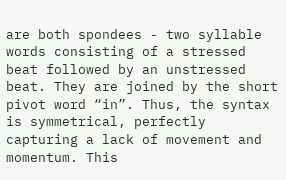are both spondees - two syllable words consisting of a stressed beat followed by an unstressed beat. They are joined by the short pivot word “in”. Thus, the syntax is symmetrical, perfectly capturing a lack of movement and momentum. This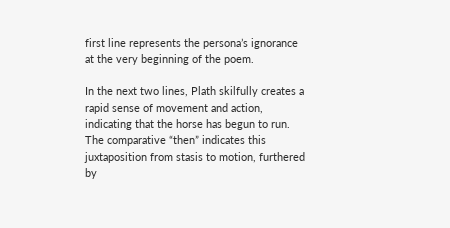first line represents the persona’s ignorance at the very beginning of the poem.

In the next two lines, Plath skilfully creates a rapid sense of movement and action, indicating that the horse has begun to run. The comparative “then” indicates this juxtaposition from stasis to motion, furthered by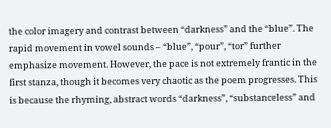the color imagery and contrast between “darkness” and the “blue”. The rapid movement in vowel sounds – “blue”, “pour”, “tor” further emphasize movement. However, the pace is not extremely frantic in the first stanza, though it becomes very chaotic as the poem progresses. This is because the rhyming, abstract words “darkness”, “substanceless” and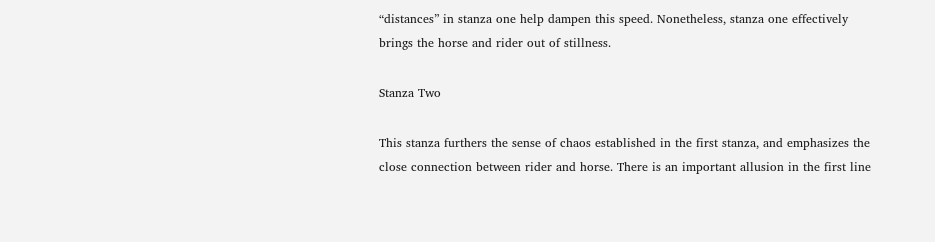“distances” in stanza one help dampen this speed. Nonetheless, stanza one effectively brings the horse and rider out of stillness.

Stanza Two

This stanza furthers the sense of chaos established in the first stanza, and emphasizes the close connection between rider and horse. There is an important allusion in the first line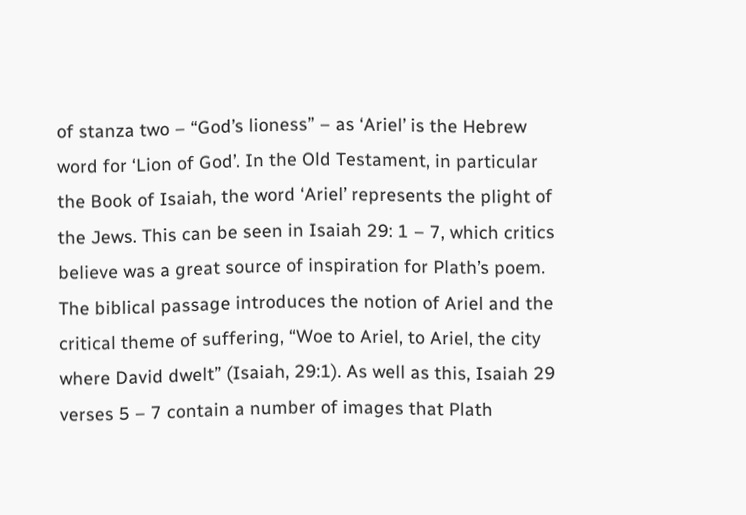of stanza two – “God’s lioness” – as ‘Ariel’ is the Hebrew word for ‘Lion of God’. In the Old Testament, in particular the Book of Isaiah, the word ‘Ariel’ represents the plight of the Jews. This can be seen in Isaiah 29: 1 – 7, which critics believe was a great source of inspiration for Plath’s poem. The biblical passage introduces the notion of Ariel and the critical theme of suffering, “Woe to Ariel, to Ariel, the city where David dwelt” (Isaiah, 29:1). As well as this, Isaiah 29 verses 5 – 7 contain a number of images that Plath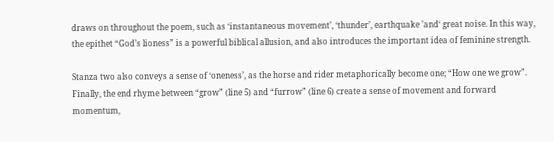draws on throughout the poem, such as ‘instantaneous movement’, ‘thunder’, earthquake ’and‘ great noise. In this way, the epithet “God’s lioness” is a powerful biblical allusion, and also introduces the important idea of feminine strength.

Stanza two also conveys a sense of ‘oneness’, as the horse and rider metaphorically become one; “How one we grow”. Finally, the end rhyme between “grow” (line 5) and “furrow” (line 6) create a sense of movement and forward momentum,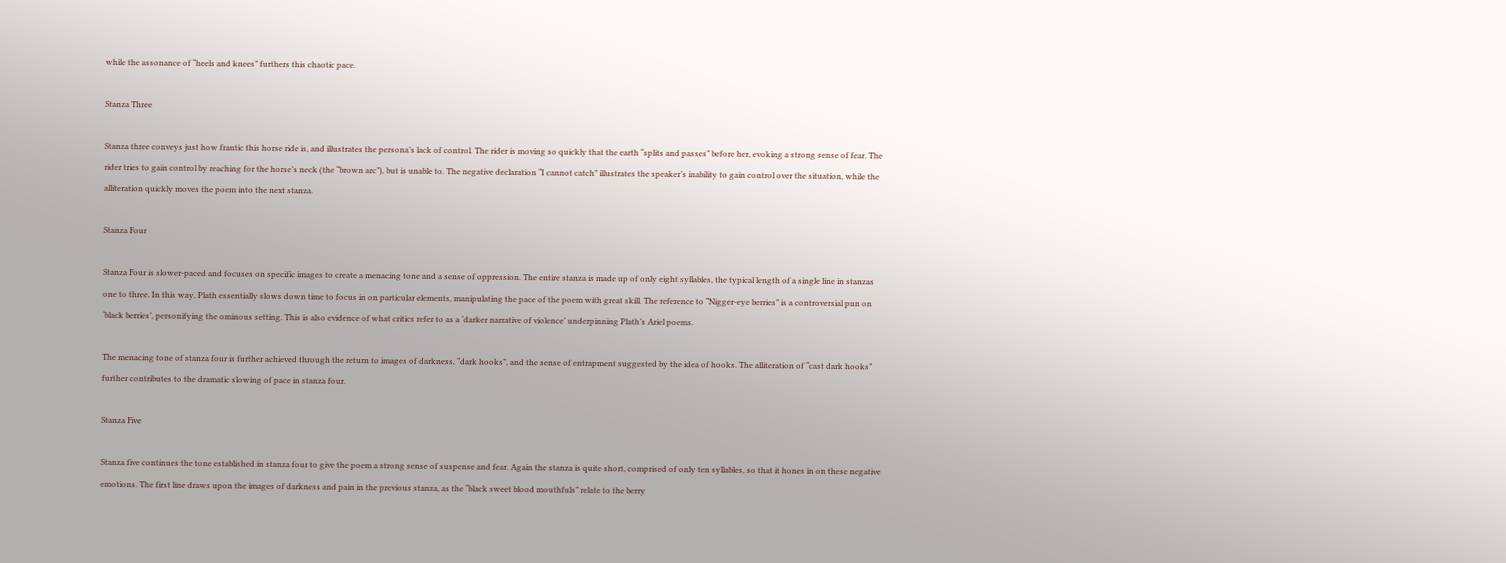while the assonance of “heels and knees” furthers this chaotic pace.

Stanza Three

Stanza three conveys just how frantic this horse ride is, and illustrates the persona’s lack of control. The rider is moving so quickly that the earth “splits and passes” before her, evoking a strong sense of fear. The rider tries to gain control by reaching for the horse’s neck (the “brown arc”), but is unable to. The negative declaration “I cannot catch” illustrates the speaker’s inability to gain control over the situation, while the alliteration quickly moves the poem into the next stanza.

Stanza Four

Stanza Four is slower-paced and focuses on specific images to create a menacing tone and a sense of oppression. The entire stanza is made up of only eight syllables, the typical length of a single line in stanzas one to three. In this way, Plath essentially slows down time to focus in on particular elements, manipulating the pace of the poem with great skill. The reference to “Nigger-eye berries” is a controversial pun on ‘black berries’, personifying the ominous setting. This is also evidence of what critics refer to as a ‘darker narrative of violence’ underpinning Plath’s Ariel poems.

The menacing tone of stanza four is further achieved through the return to images of darkness, “dark hooks”, and the sense of entrapment suggested by the idea of hooks. The alliteration of “cast dark hooks” further contributes to the dramatic slowing of pace in stanza four.

Stanza Five

Stanza five continues the tone established in stanza four to give the poem a strong sense of suspense and fear. Again the stanza is quite short, comprised of only ten syllables, so that it hones in on these negative emotions. The first line draws upon the images of darkness and pain in the previous stanza, as the “black sweet blood mouthfuls” relate to the berry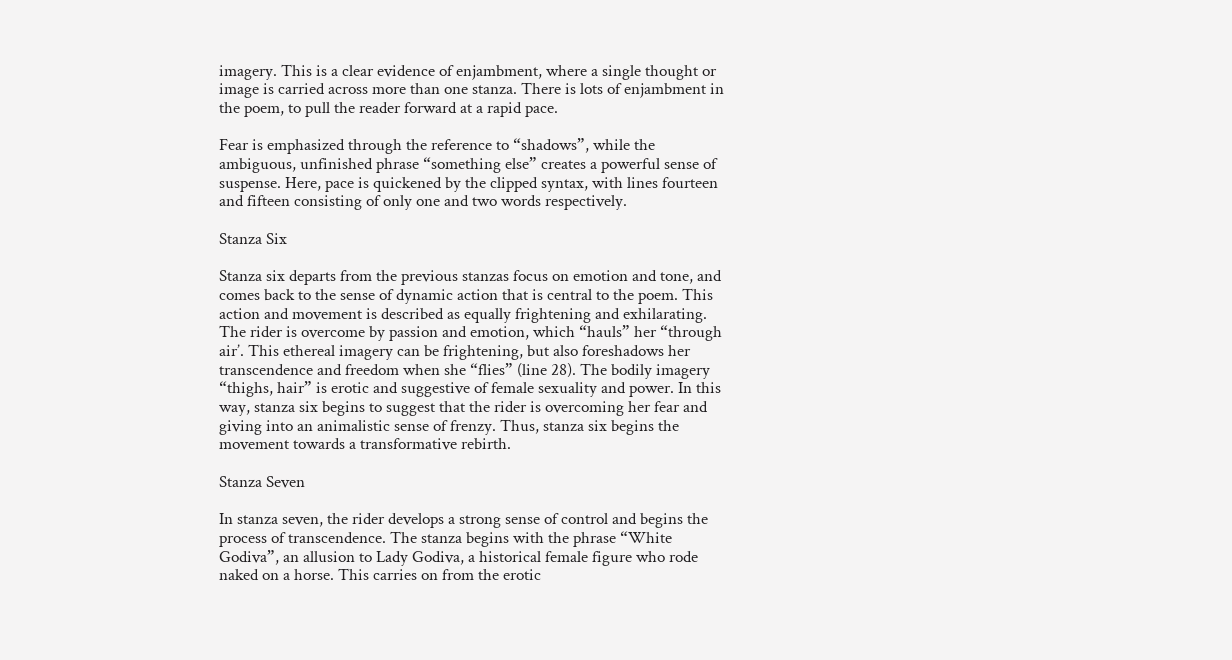imagery. This is a clear evidence of enjambment, where a single thought or image is carried across more than one stanza. There is lots of enjambment in the poem, to pull the reader forward at a rapid pace.

Fear is emphasized through the reference to “shadows”, while the ambiguous, unfinished phrase “something else” creates a powerful sense of suspense. Here, pace is quickened by the clipped syntax, with lines fourteen and fifteen consisting of only one and two words respectively.

Stanza Six

Stanza six departs from the previous stanzas focus on emotion and tone, and comes back to the sense of dynamic action that is central to the poem. This action and movement is described as equally frightening and exhilarating. The rider is overcome by passion and emotion, which “hauls” her “through air’. This ethereal imagery can be frightening, but also foreshadows her transcendence and freedom when she “flies” (line 28). The bodily imagery “thighs, hair” is erotic and suggestive of female sexuality and power. In this way, stanza six begins to suggest that the rider is overcoming her fear and giving into an animalistic sense of frenzy. Thus, stanza six begins the movement towards a transformative rebirth.

Stanza Seven

In stanza seven, the rider develops a strong sense of control and begins the process of transcendence. The stanza begins with the phrase “White Godiva”, an allusion to Lady Godiva, a historical female figure who rode naked on a horse. This carries on from the erotic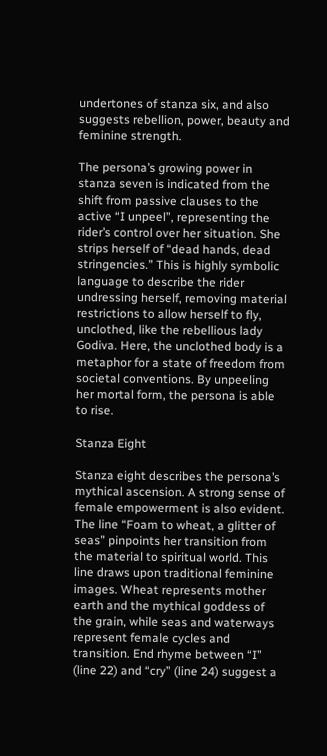undertones of stanza six, and also suggests rebellion, power, beauty and feminine strength.

The persona’s growing power in stanza seven is indicated from the shift from passive clauses to the active “I unpeel”, representing the rider’s control over her situation. She strips herself of “dead hands, dead stringencies.” This is highly symbolic language to describe the rider undressing herself, removing material restrictions to allow herself to fly, unclothed, like the rebellious lady Godiva. Here, the unclothed body is a metaphor for a state of freedom from societal conventions. By unpeeling her mortal form, the persona is able to rise.

Stanza Eight

Stanza eight describes the persona’s mythical ascension. A strong sense of female empowerment is also evident. The line “Foam to wheat, a glitter of seas” pinpoints her transition from the material to spiritual world. This line draws upon traditional feminine images. Wheat represents mother earth and the mythical goddess of the grain, while seas and waterways represent female cycles and transition. End rhyme between “I” (line 22) and “cry” (line 24) suggest a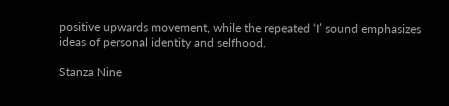positive upwards movement, while the repeated ‘I’ sound emphasizes ideas of personal identity and selfhood.

Stanza Nine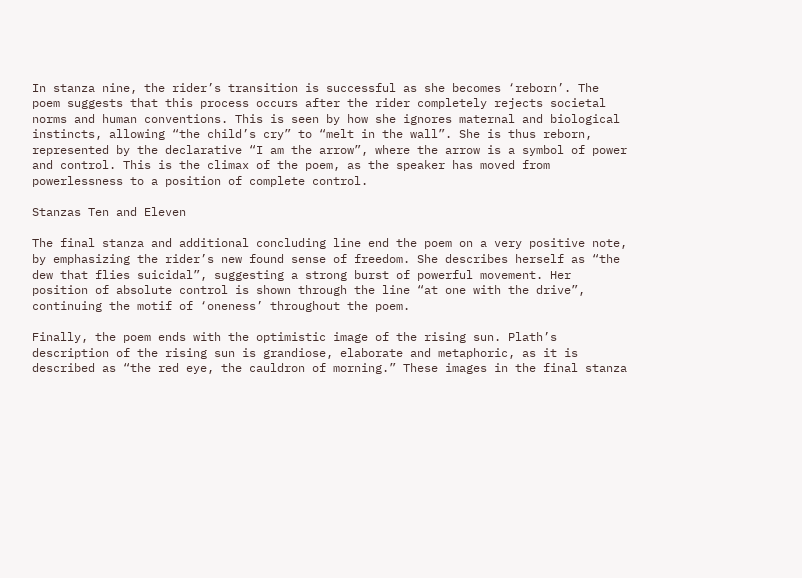In stanza nine, the rider’s transition is successful as she becomes ‘reborn’. The poem suggests that this process occurs after the rider completely rejects societal norms and human conventions. This is seen by how she ignores maternal and biological instincts, allowing “the child’s cry” to “melt in the wall”. She is thus reborn, represented by the declarative “I am the arrow”, where the arrow is a symbol of power and control. This is the climax of the poem, as the speaker has moved from powerlessness to a position of complete control.

Stanzas Ten and Eleven

The final stanza and additional concluding line end the poem on a very positive note, by emphasizing the rider’s new found sense of freedom. She describes herself as “the dew that flies suicidal”, suggesting a strong burst of powerful movement. Her position of absolute control is shown through the line “at one with the drive”, continuing the motif of ‘oneness’ throughout the poem.

Finally, the poem ends with the optimistic image of the rising sun. Plath’s description of the rising sun is grandiose, elaborate and metaphoric, as it is described as “the red eye, the cauldron of morning.” These images in the final stanza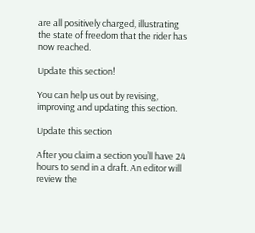are all positively charged, illustrating the state of freedom that the rider has now reached.

Update this section!

You can help us out by revising, improving and updating this section.

Update this section

After you claim a section you’ll have 24 hours to send in a draft. An editor will review the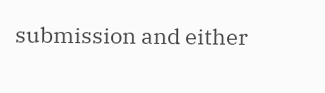submission and either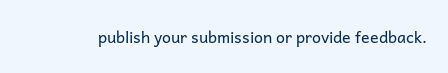publish your submission or provide feedback.